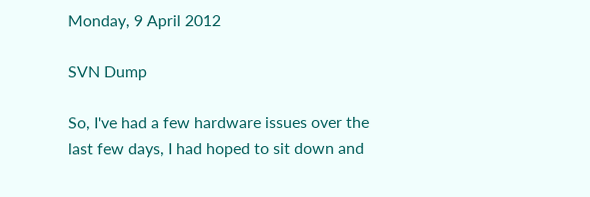Monday, 9 April 2012

SVN Dump

So, I've had a few hardware issues over the last few days, I had hoped to sit down and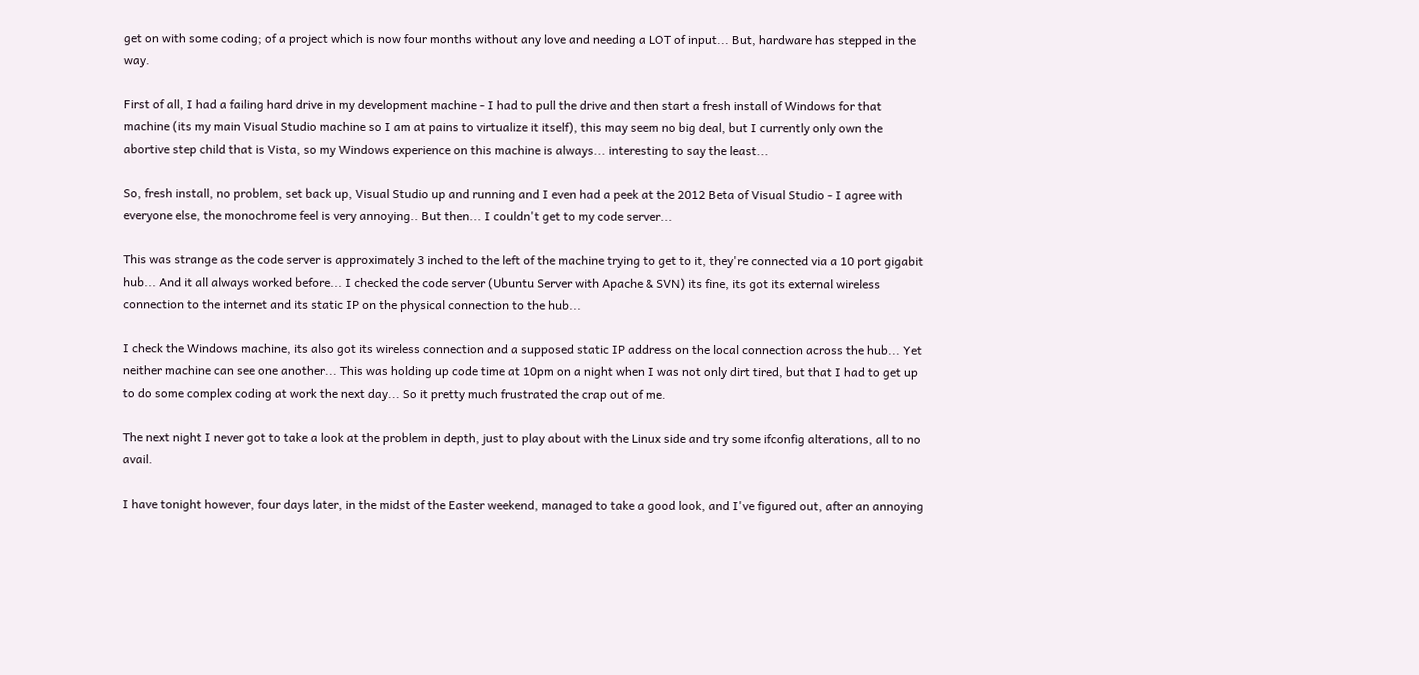get on with some coding; of a project which is now four months without any love and needing a LOT of input... But, hardware has stepped in the way.

First of all, I had a failing hard drive in my development machine - I had to pull the drive and then start a fresh install of Windows for that machine (its my main Visual Studio machine so I am at pains to virtualize it itself), this may seem no big deal, but I currently only own the abortive step child that is Vista, so my Windows experience on this machine is always... interesting to say the least...

So, fresh install, no problem, set back up, Visual Studio up and running and I even had a peek at the 2012 Beta of Visual Studio - I agree with everyone else, the monochrome feel is very annoying.. But then... I couldn't get to my code server...

This was strange as the code server is approximately 3 inched to the left of the machine trying to get to it, they're connected via a 10 port gigabit hub... And it all always worked before... I checked the code server (Ubuntu Server with Apache & SVN) its fine, its got its external wireless connection to the internet and its static IP on the physical connection to the hub...

I check the Windows machine, its also got its wireless connection and a supposed static IP address on the local connection across the hub... Yet neither machine can see one another... This was holding up code time at 10pm on a night when I was not only dirt tired, but that I had to get up to do some complex coding at work the next day... So it pretty much frustrated the crap out of me.

The next night I never got to take a look at the problem in depth, just to play about with the Linux side and try some ifconfig alterations, all to no avail.

I have tonight however, four days later, in the midst of the Easter weekend, managed to take a good look, and I've figured out, after an annoying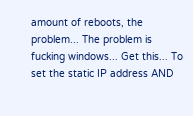amount of reboots, the problem... The problem is fucking windows... Get this... To set the static IP address AND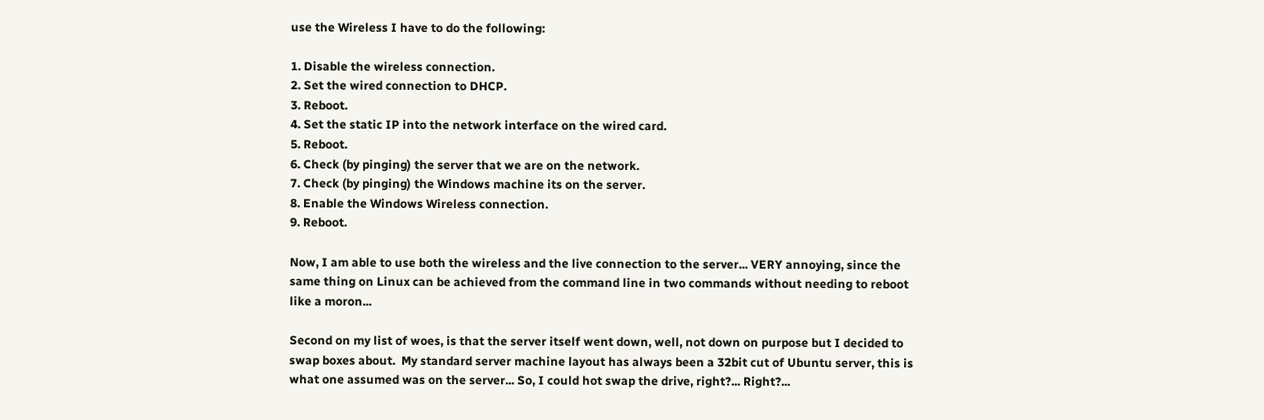use the Wireless I have to do the following:

1. Disable the wireless connection.
2. Set the wired connection to DHCP.
3. Reboot.
4. Set the static IP into the network interface on the wired card.
5. Reboot.
6. Check (by pinging) the server that we are on the network.
7. Check (by pinging) the Windows machine its on the server.
8. Enable the Windows Wireless connection.
9. Reboot.

Now, I am able to use both the wireless and the live connection to the server... VERY annoying, since the same thing on Linux can be achieved from the command line in two commands without needing to reboot like a moron...

Second on my list of woes, is that the server itself went down, well, not down on purpose but I decided to swap boxes about.  My standard server machine layout has always been a 32bit cut of Ubuntu server, this is what one assumed was on the server... So, I could hot swap the drive, right?... Right?...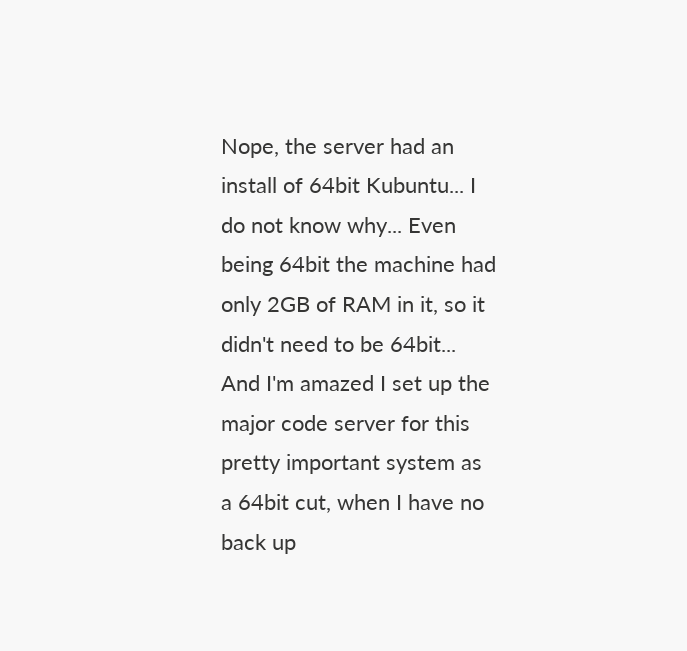Nope, the server had an install of 64bit Kubuntu... I do not know why... Even being 64bit the machine had only 2GB of RAM in it, so it didn't need to be 64bit... And I'm amazed I set up the major code server for this pretty important system as a 64bit cut, when I have no back up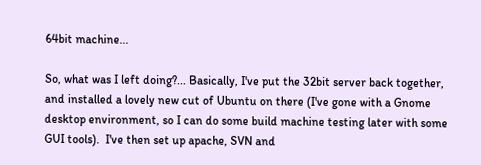64bit machine...

So, what was I left doing?... Basically, I've put the 32bit server back together, and installed a lovely new cut of Ubuntu on there (I've gone with a Gnome desktop environment, so I can do some build machine testing later with some GUI tools).  I've then set up apache, SVN and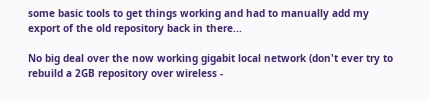some basic tools to get things working and had to manually add my export of the old repository back in there...

No big deal over the now working gigabit local network (don't ever try to rebuild a 2GB repository over wireless -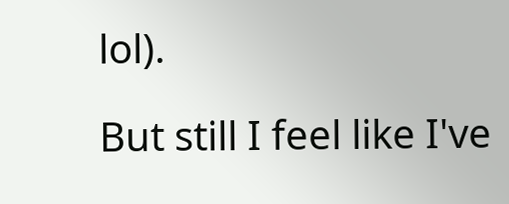lol).

But still I feel like I've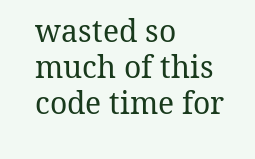wasted so much of this code time for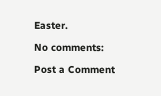Easter.

No comments:

Post a Comment